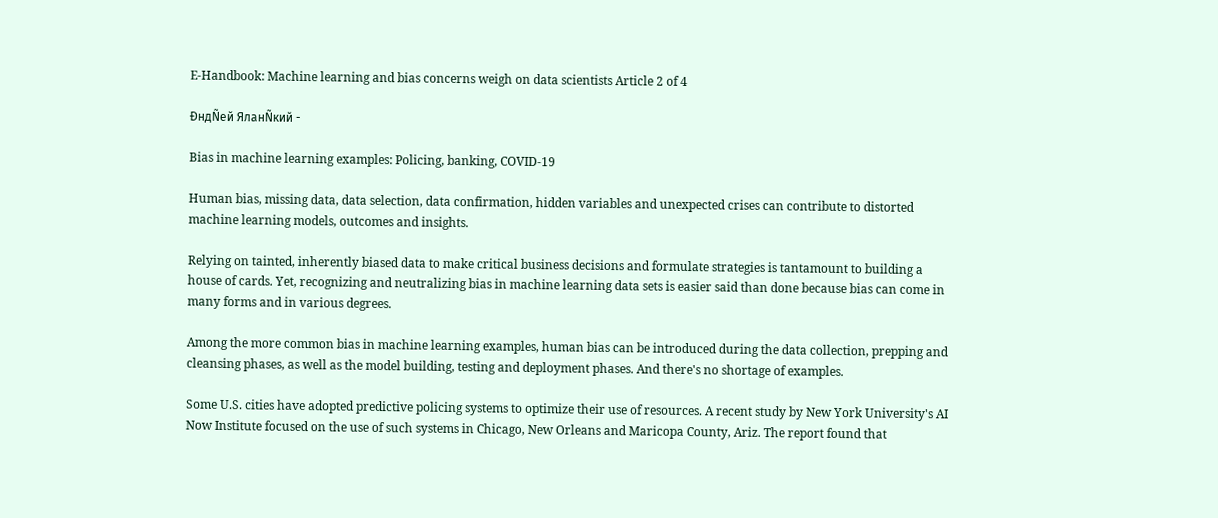E-Handbook: Machine learning and bias concerns weigh on data scientists Article 2 of 4

ÐндÑей ЯланÑкий -

Bias in machine learning examples: Policing, banking, COVID-19

Human bias, missing data, data selection, data confirmation, hidden variables and unexpected crises can contribute to distorted machine learning models, outcomes and insights.

Relying on tainted, inherently biased data to make critical business decisions and formulate strategies is tantamount to building a house of cards. Yet, recognizing and neutralizing bias in machine learning data sets is easier said than done because bias can come in many forms and in various degrees.

Among the more common bias in machine learning examples, human bias can be introduced during the data collection, prepping and cleansing phases, as well as the model building, testing and deployment phases. And there's no shortage of examples.

Some U.S. cities have adopted predictive policing systems to optimize their use of resources. A recent study by New York University's AI Now Institute focused on the use of such systems in Chicago, New Orleans and Maricopa County, Ariz. The report found that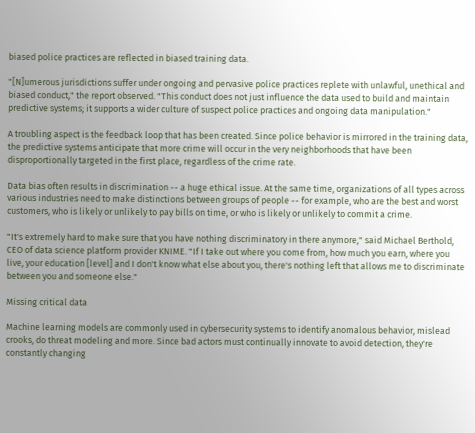biased police practices are reflected in biased training data.

"[N]umerous jurisdictions suffer under ongoing and pervasive police practices replete with unlawful, unethical and biased conduct," the report observed. "This conduct does not just influence the data used to build and maintain predictive systems; it supports a wider culture of suspect police practices and ongoing data manipulation."

A troubling aspect is the feedback loop that has been created. Since police behavior is mirrored in the training data, the predictive systems anticipate that more crime will occur in the very neighborhoods that have been disproportionally targeted in the first place, regardless of the crime rate.

Data bias often results in discrimination -- a huge ethical issue. At the same time, organizations of all types across various industries need to make distinctions between groups of people -- for example, who are the best and worst customers, who is likely or unlikely to pay bills on time, or who is likely or unlikely to commit a crime.

"It's extremely hard to make sure that you have nothing discriminatory in there anymore," said Michael Berthold, CEO of data science platform provider KNIME. "If I take out where you come from, how much you earn, where you live, your education [level] and I don't know what else about you, there's nothing left that allows me to discriminate between you and someone else."

Missing critical data

Machine learning models are commonly used in cybersecurity systems to identify anomalous behavior, mislead crooks, do threat modeling and more. Since bad actors must continually innovate to avoid detection, they're constantly changing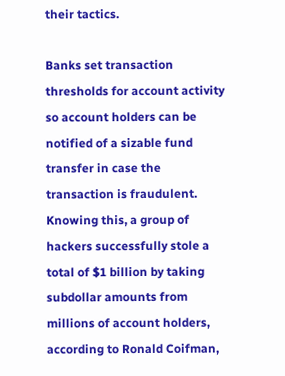their tactics.

Banks set transaction thresholds for account activity so account holders can be notified of a sizable fund transfer in case the transaction is fraudulent. Knowing this, a group of hackers successfully stole a total of $1 billion by taking subdollar amounts from millions of account holders, according to Ronald Coifman,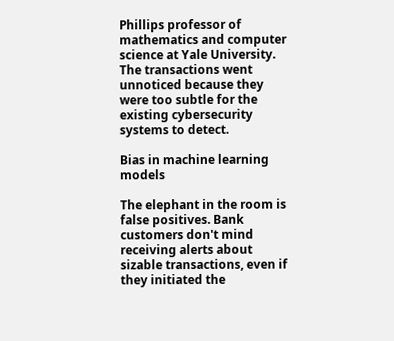Phillips professor of mathematics and computer science at Yale University. The transactions went unnoticed because they were too subtle for the existing cybersecurity systems to detect.

Bias in machine learning models

The elephant in the room is false positives. Bank customers don't mind receiving alerts about sizable transactions, even if they initiated the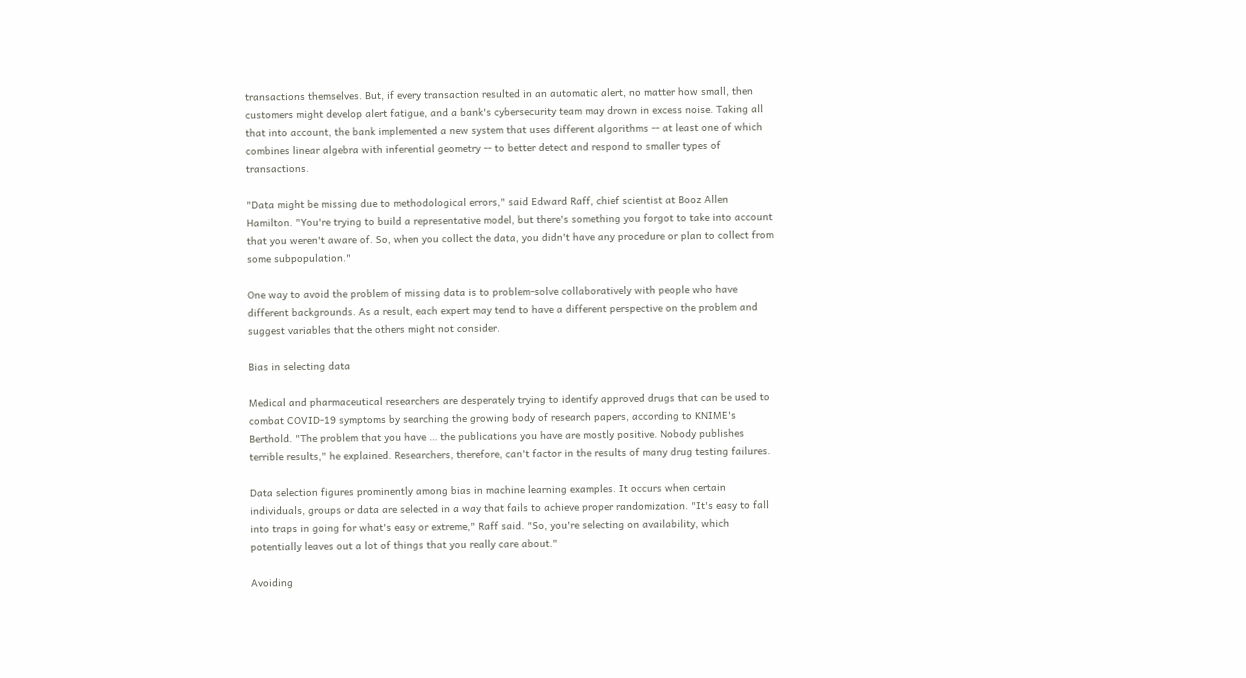transactions themselves. But, if every transaction resulted in an automatic alert, no matter how small, then customers might develop alert fatigue, and a bank's cybersecurity team may drown in excess noise. Taking all that into account, the bank implemented a new system that uses different algorithms -- at least one of which combines linear algebra with inferential geometry -- to better detect and respond to smaller types of transactions.

"Data might be missing due to methodological errors," said Edward Raff, chief scientist at Booz Allen Hamilton. "You're trying to build a representative model, but there's something you forgot to take into account that you weren't aware of. So, when you collect the data, you didn't have any procedure or plan to collect from some subpopulation."

One way to avoid the problem of missing data is to problem-solve collaboratively with people who have different backgrounds. As a result, each expert may tend to have a different perspective on the problem and suggest variables that the others might not consider.

Bias in selecting data

Medical and pharmaceutical researchers are desperately trying to identify approved drugs that can be used to combat COVID-19 symptoms by searching the growing body of research papers, according to KNIME's Berthold. "The problem that you have … the publications you have are mostly positive. Nobody publishes terrible results," he explained. Researchers, therefore, can't factor in the results of many drug testing failures.

Data selection figures prominently among bias in machine learning examples. It occurs when certain individuals, groups or data are selected in a way that fails to achieve proper randomization. "It's easy to fall into traps in going for what's easy or extreme," Raff said. "So, you're selecting on availability, which potentially leaves out a lot of things that you really care about."

Avoiding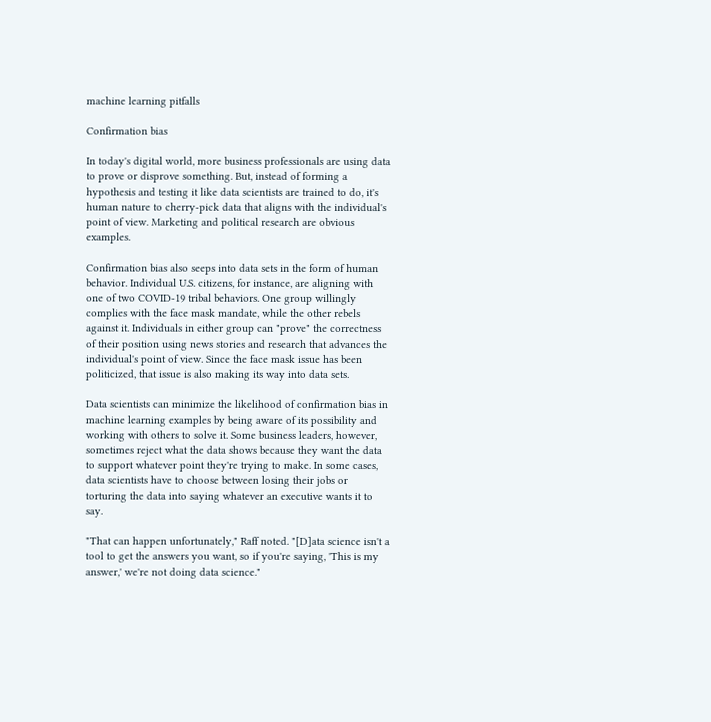machine learning pitfalls

Confirmation bias

In today's digital world, more business professionals are using data to prove or disprove something. But, instead of forming a hypothesis and testing it like data scientists are trained to do, it's human nature to cherry-pick data that aligns with the individual's point of view. Marketing and political research are obvious examples.

Confirmation bias also seeps into data sets in the form of human behavior. Individual U.S. citizens, for instance, are aligning with one of two COVID-19 tribal behaviors. One group willingly complies with the face mask mandate, while the other rebels against it. Individuals in either group can "prove" the correctness of their position using news stories and research that advances the individual's point of view. Since the face mask issue has been politicized, that issue is also making its way into data sets.

Data scientists can minimize the likelihood of confirmation bias in machine learning examples by being aware of its possibility and working with others to solve it. Some business leaders, however, sometimes reject what the data shows because they want the data to support whatever point they're trying to make. In some cases, data scientists have to choose between losing their jobs or torturing the data into saying whatever an executive wants it to say.

"That can happen unfortunately," Raff noted. "[D]ata science isn't a tool to get the answers you want, so if you're saying, 'This is my answer,' we're not doing data science."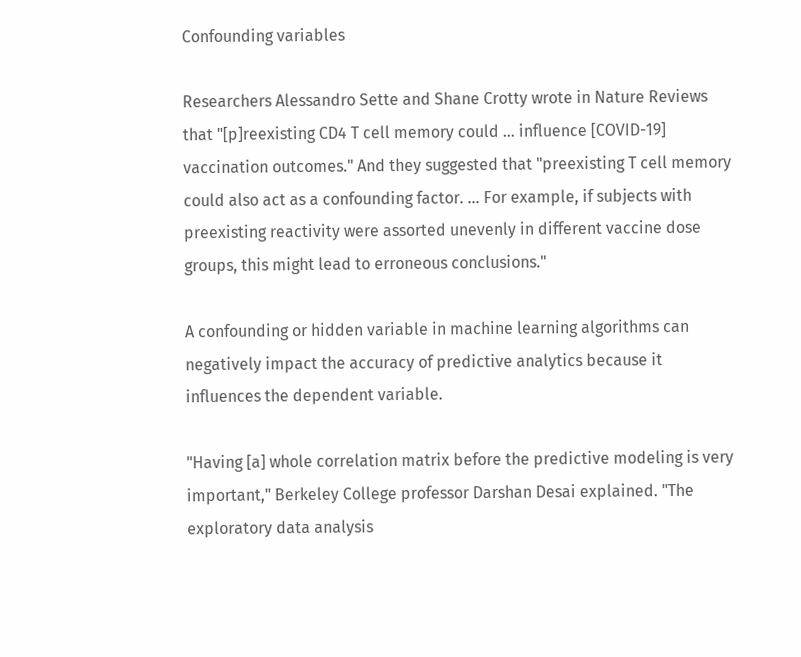Confounding variables

Researchers Alessandro Sette and Shane Crotty wrote in Nature Reviews that "[p]reexisting CD4 T cell memory could … influence [COVID-19] vaccination outcomes." And they suggested that "preexisting T cell memory could also act as a confounding factor. … For example, if subjects with preexisting reactivity were assorted unevenly in different vaccine dose groups, this might lead to erroneous conclusions."

A confounding or hidden variable in machine learning algorithms can negatively impact the accuracy of predictive analytics because it influences the dependent variable.

"Having [a] whole correlation matrix before the predictive modeling is very important," Berkeley College professor Darshan Desai explained. "The exploratory data analysis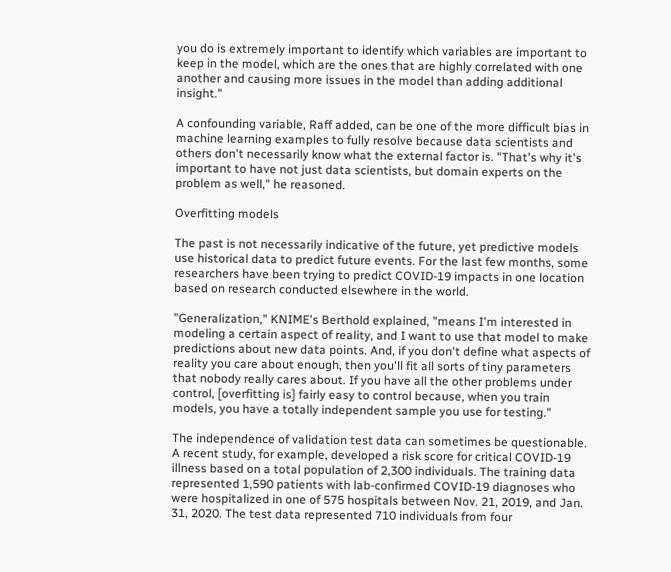you do is extremely important to identify which variables are important to keep in the model, which are the ones that are highly correlated with one another and causing more issues in the model than adding additional insight."

A confounding variable, Raff added, can be one of the more difficult bias in machine learning examples to fully resolve because data scientists and others don't necessarily know what the external factor is. "That's why it's important to have not just data scientists, but domain experts on the problem as well," he reasoned.

Overfitting models

The past is not necessarily indicative of the future, yet predictive models use historical data to predict future events. For the last few months, some researchers have been trying to predict COVID-19 impacts in one location based on research conducted elsewhere in the world.

"Generalization," KNIME's Berthold explained, "means I'm interested in modeling a certain aspect of reality, and I want to use that model to make predictions about new data points. And, if you don't define what aspects of reality you care about enough, then you'll fit all sorts of tiny parameters that nobody really cares about. If you have all the other problems under control, [overfitting is] fairly easy to control because, when you train models, you have a totally independent sample you use for testing."

The independence of validation test data can sometimes be questionable. A recent study, for example, developed a risk score for critical COVID-19 illness based on a total population of 2,300 individuals. The training data represented 1,590 patients with lab-confirmed COVID-19 diagnoses who were hospitalized in one of 575 hospitals between Nov. 21, 2019, and Jan. 31, 2020. The test data represented 710 individuals from four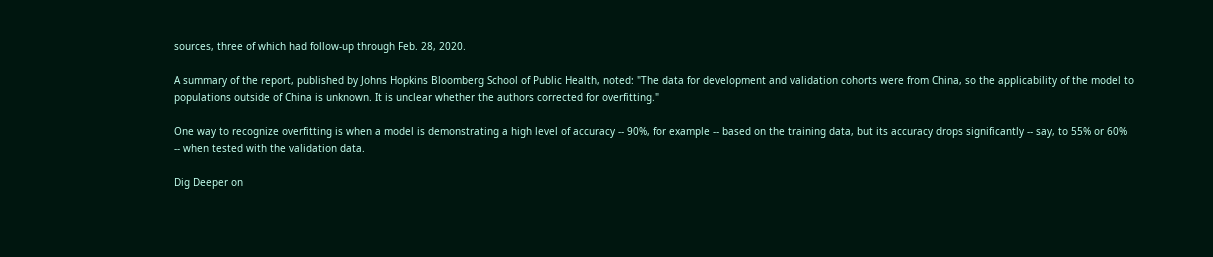sources, three of which had follow-up through Feb. 28, 2020.

A summary of the report, published by Johns Hopkins Bloomberg School of Public Health, noted: "The data for development and validation cohorts were from China, so the applicability of the model to populations outside of China is unknown. It is unclear whether the authors corrected for overfitting."

One way to recognize overfitting is when a model is demonstrating a high level of accuracy -- 90%, for example -- based on the training data, but its accuracy drops significantly -- say, to 55% or 60% -- when tested with the validation data.

Dig Deeper on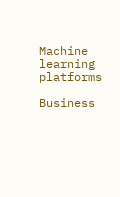Machine learning platforms

Business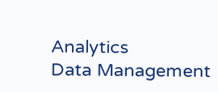Analytics
Data Management